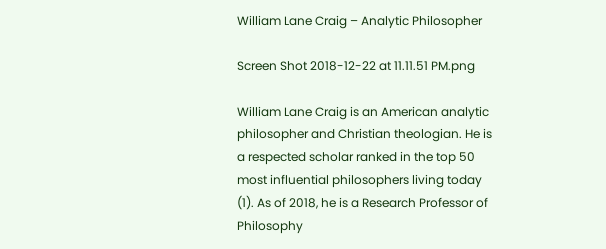William Lane Craig – Analytic Philosopher

Screen Shot 2018-12-22 at 11.11.51 PM.png

William Lane Craig is an American analytic philosopher and Christian theologian. He is a respected scholar ranked in the top 50 most influential philosophers living today (1). As of 2018, he is a Research Professor of Philosophy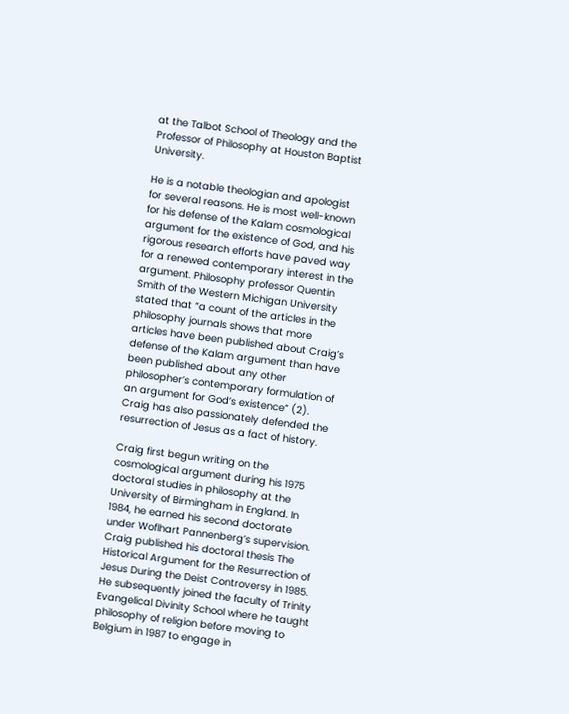at the Talbot School of Theology and the Professor of Philosophy at Houston Baptist University.

He is a notable theologian and apologist for several reasons. He is most well-known for his defense of the Kalam cosmological argument for the existence of God, and his rigorous research efforts have paved way for a renewed contemporary interest in the argument. Philosophy professor Quentin Smith of the Western Michigan University stated that “a count of the articles in the philosophy journals shows that more articles have been published about Craig’s defense of the Kalam argument than have been published about any other philosopher’s contemporary formulation of an argument for God’s existence” (2). Craig has also passionately defended the resurrection of Jesus as a fact of history.

Craig first begun writing on the cosmological argument during his 1975 doctoral studies in philosophy at the University of Birmingham in England. In 1984, he earned his second doctorate under Woflhart Pannenberg’s supervision. Craig published his doctoral thesis The Historical Argument for the Resurrection of Jesus During the Deist Controversy in 1985. He subsequently joined the faculty of Trinity Evangelical Divinity School where he taught philosophy of religion before moving to Belgium in 1987 to engage in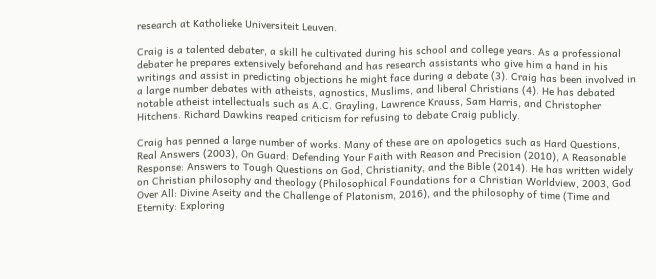research at Katholieke Universiteit Leuven.

Craig is a talented debater, a skill he cultivated during his school and college years. As a professional debater he prepares extensively beforehand and has research assistants who give him a hand in his writings and assist in predicting objections he might face during a debate (3). Craig has been involved in a large number debates with atheists, agnostics, Muslims, and liberal Christians (4). He has debated notable atheist intellectuals such as A.C. Grayling, Lawrence Krauss, Sam Harris, and Christopher Hitchens. Richard Dawkins reaped criticism for refusing to debate Craig publicly.

Craig has penned a large number of works. Many of these are on apologetics such as Hard Questions, Real Answers (2003), On Guard: Defending Your Faith with Reason and Precision (2010), A Reasonable Response: Answers to Tough Questions on God, Christianity, and the Bible (2014). He has written widely on Christian philosophy and theology (Philosophical Foundations for a Christian Worldview, 2003, God Over All: Divine Aseity and the Challenge of Platonism, 2016), and the philosophy of time (Time and Eternity: Exploring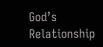God’s Relationship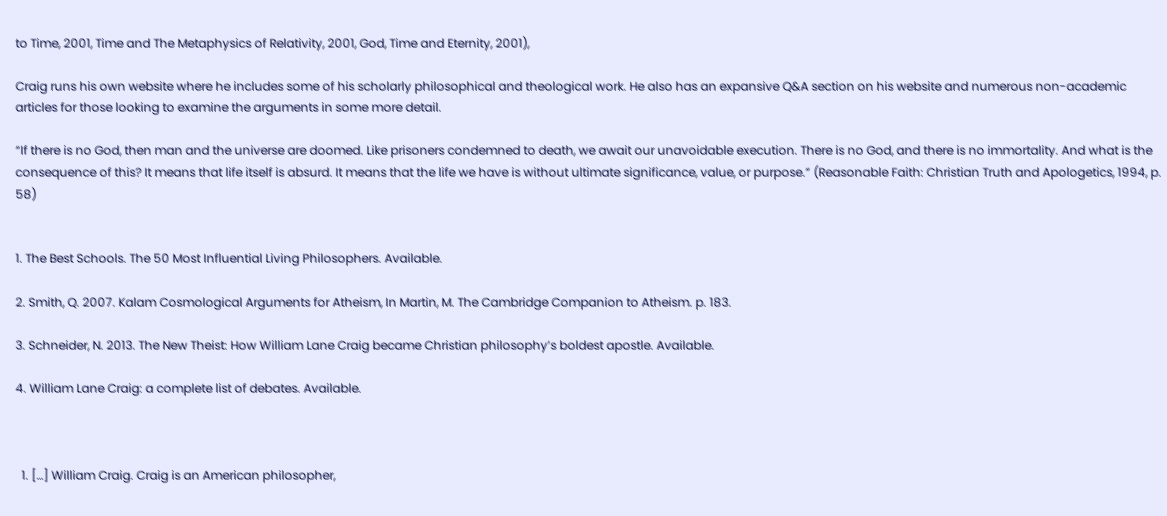to Time, 2001, Time and The Metaphysics of Relativity, 2001, God, Time and Eternity, 2001),

Craig runs his own website where he includes some of his scholarly philosophical and theological work. He also has an expansive Q&A section on his website and numerous non-academic articles for those looking to examine the arguments in some more detail.

“If there is no God, then man and the universe are doomed. Like prisoners condemned to death, we await our unavoidable execution. There is no God, and there is no immortality. And what is the consequence of this? It means that life itself is absurd. It means that the life we have is without ultimate significance, value, or purpose.” (Reasonable Faith: Christian Truth and Apologetics, 1994, p. 58)


1. The Best Schools. The 50 Most Influential Living Philosophers. Available.

2. Smith, Q. 2007. Kalam Cosmological Arguments for Atheism, In Martin, M. The Cambridge Companion to Atheism. p. 183.

3. Schneider, N. 2013. The New Theist: How William Lane Craig became Christian philosophy’s boldest apostle. Available.

4. William Lane Craig: a complete list of debates. Available.



  1. […] William Craig. Craig is an American philosopher,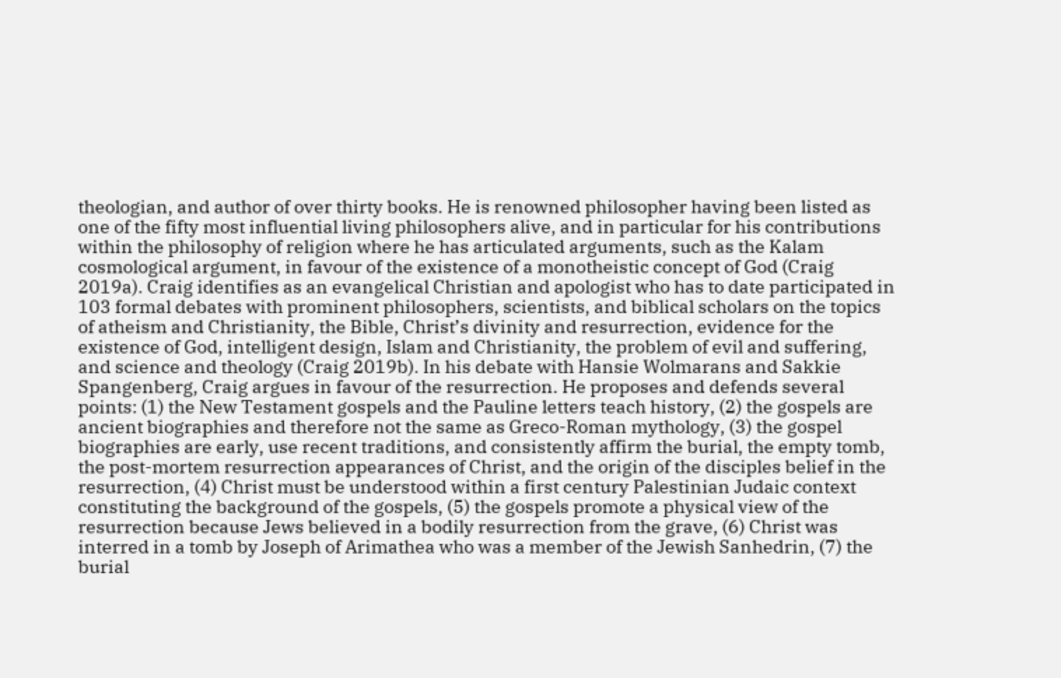theologian, and author of over thirty books. He is renowned philosopher having been listed as one of the fifty most influential living philosophers alive, and in particular for his contributions within the philosophy of religion where he has articulated arguments, such as the Kalam cosmological argument, in favour of the existence of a monotheistic concept of God (Craig 2019a). Craig identifies as an evangelical Christian and apologist who has to date participated in 103 formal debates with prominent philosophers, scientists, and biblical scholars on the topics of atheism and Christianity, the Bible, Christ’s divinity and resurrection, evidence for the existence of God, intelligent design, Islam and Christianity, the problem of evil and suffering, and science and theology (Craig 2019b). In his debate with Hansie Wolmarans and Sakkie Spangenberg, Craig argues in favour of the resurrection. He proposes and defends several points: (1) the New Testament gospels and the Pauline letters teach history, (2) the gospels are ancient biographies and therefore not the same as Greco-Roman mythology, (3) the gospel biographies are early, use recent traditions, and consistently affirm the burial, the empty tomb, the post-mortem resurrection appearances of Christ, and the origin of the disciples belief in the resurrection, (4) Christ must be understood within a first century Palestinian Judaic context constituting the background of the gospels, (5) the gospels promote a physical view of the resurrection because Jews believed in a bodily resurrection from the grave, (6) Christ was interred in a tomb by Joseph of Arimathea who was a member of the Jewish Sanhedrin, (7) the burial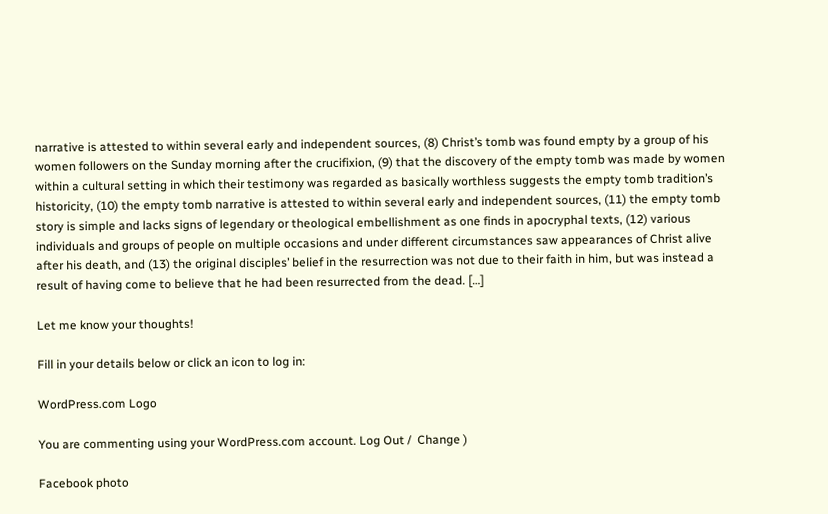narrative is attested to within several early and independent sources, (8) Christ’s tomb was found empty by a group of his women followers on the Sunday morning after the crucifixion, (9) that the discovery of the empty tomb was made by women within a cultural setting in which their testimony was regarded as basically worthless suggests the empty tomb tradition’s historicity, (10) the empty tomb narrative is attested to within several early and independent sources, (11) the empty tomb story is simple and lacks signs of legendary or theological embellishment as one finds in apocryphal texts, (12) various individuals and groups of people on multiple occasions and under different circumstances saw appearances of Christ alive after his death, and (13) the original disciples’ belief in the resurrection was not due to their faith in him, but was instead a result of having come to believe that he had been resurrected from the dead. […]

Let me know your thoughts!

Fill in your details below or click an icon to log in:

WordPress.com Logo

You are commenting using your WordPress.com account. Log Out /  Change )

Facebook photo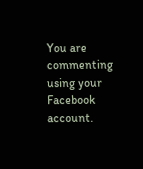You are commenting using your Facebook account.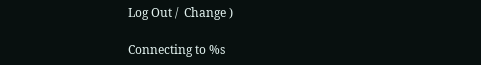Log Out /  Change )

Connecting to %s